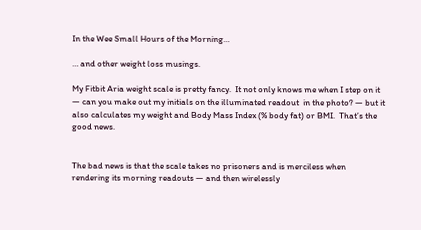In the Wee Small Hours of the Morning…

… and other weight loss musings.

My Fitbit Aria weight scale is pretty fancy.  It not only knows me when I step on it — can you make out my initials on the illuminated readout  in the photo? — but it also calculates my weight and Body Mass Index (% body fat) or BMI.  That’s the good news.


The bad news is that the scale takes no prisoners and is merciless when rendering its morning readouts — and then wirelessly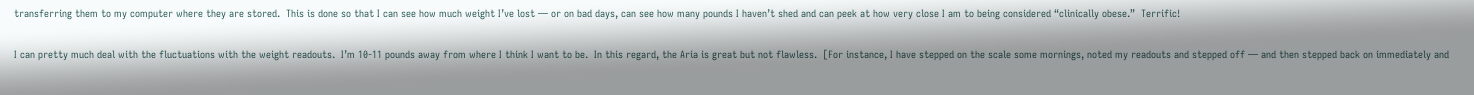transferring them to my computer where they are stored.  This is done so that I can see how much weight I’ve lost — or on bad days, can see how many pounds I haven’t shed and can peek at how very close I am to being considered “clinically obese.”  Terrific!

I can pretty much deal with the fluctuations with the weight readouts.  I’m 10-11 pounds away from where I think I want to be.  In this regard, the Aria is great but not flawless.  [For instance, I have stepped on the scale some mornings, noted my readouts and stepped off — and then stepped back on immediately and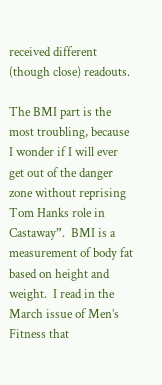received different (though close) readouts.

The BMI part is the most troubling, because I wonder if I will ever get out of the danger zone without reprising Tom Hanks role in Castaway”.  BMI is a measurement of body fat based on height and weight.  I read in the March issue of Men’s Fitness that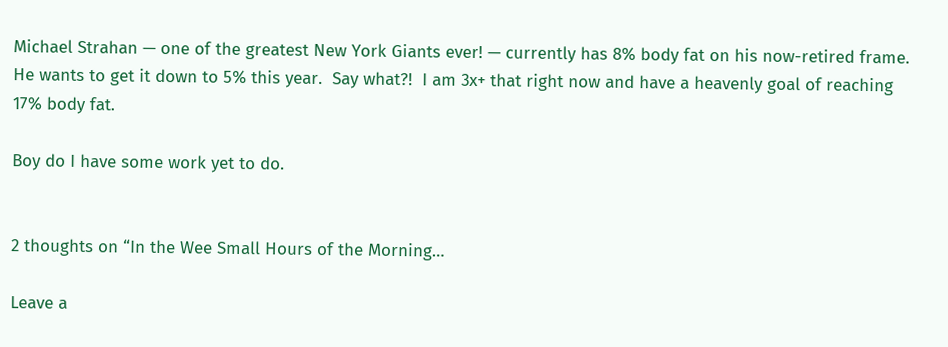Michael Strahan — one of the greatest New York Giants ever! — currently has 8% body fat on his now-retired frame.  He wants to get it down to 5% this year.  Say what?!  I am 3x+ that right now and have a heavenly goal of reaching 17% body fat.

Boy do I have some work yet to do.


2 thoughts on “In the Wee Small Hours of the Morning…

Leave a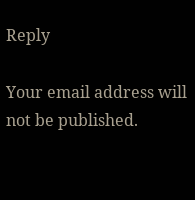Reply

Your email address will not be published.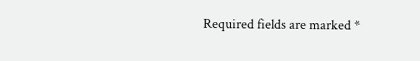Required fields are marked *